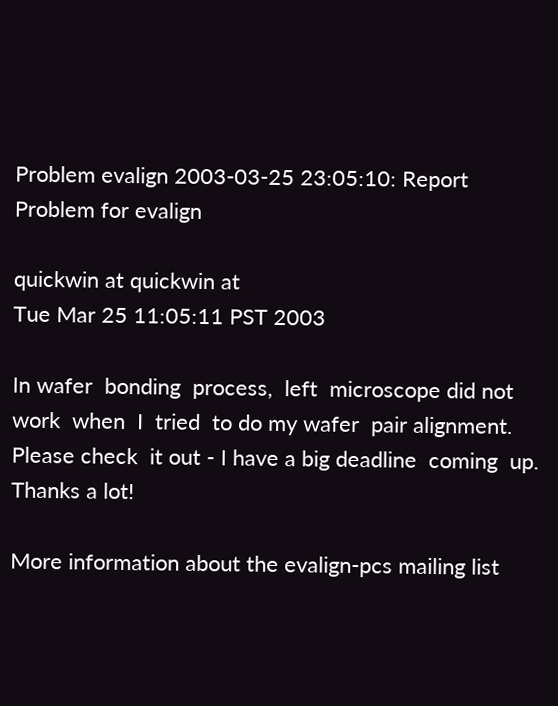Problem evalign 2003-03-25 23:05:10: Report Problem for evalign

quickwin at quickwin at
Tue Mar 25 11:05:11 PST 2003

In wafer  bonding  process,  left  microscope did not  work  when  I  tried  to do my wafer  pair alignment.  Please check  it out - I have a big deadline  coming  up.  Thanks a lot!

More information about the evalign-pcs mailing list